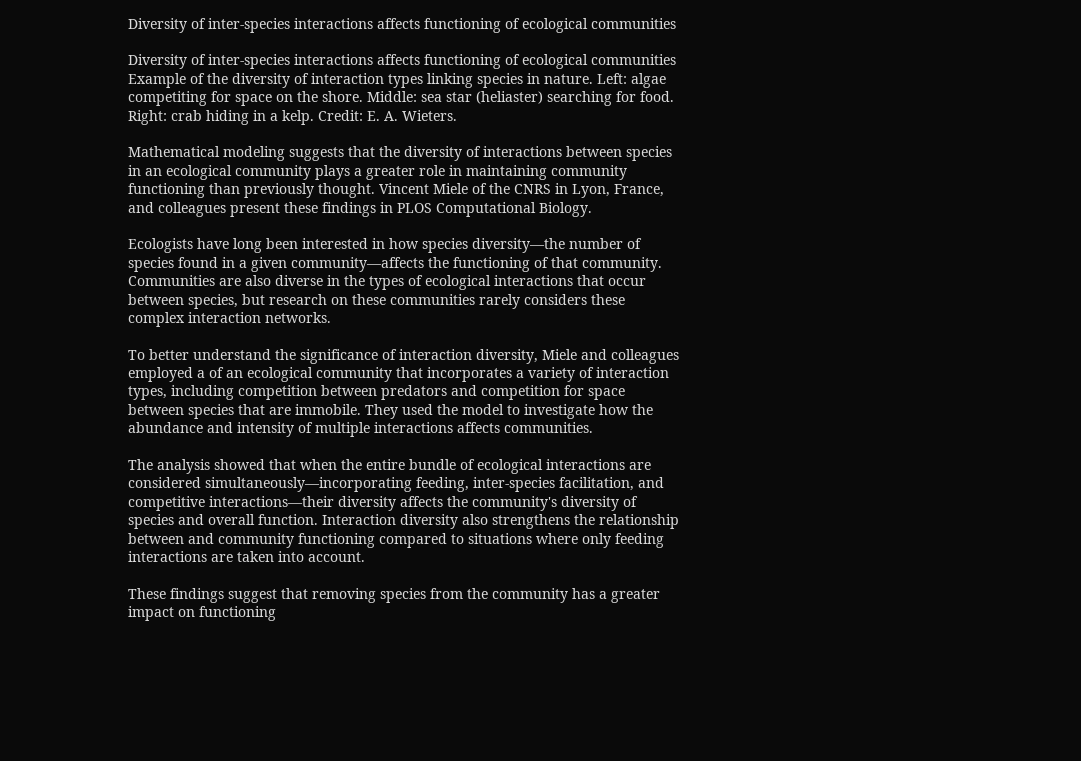Diversity of inter-species interactions affects functioning of ecological communities

Diversity of inter-species interactions affects functioning of ecological communities
Example of the diversity of interaction types linking species in nature. Left: algae competiting for space on the shore. Middle: sea star (heliaster) searching for food. Right: crab hiding in a kelp. Credit: E. A. Wieters.

Mathematical modeling suggests that the diversity of interactions between species in an ecological community plays a greater role in maintaining community functioning than previously thought. Vincent Miele of the CNRS in Lyon, France, and colleagues present these findings in PLOS Computational Biology.

Ecologists have long been interested in how species diversity—the number of species found in a given community—affects the functioning of that community. Communities are also diverse in the types of ecological interactions that occur between species, but research on these communities rarely considers these complex interaction networks.

To better understand the significance of interaction diversity, Miele and colleagues employed a of an ecological community that incorporates a variety of interaction types, including competition between predators and competition for space between species that are immobile. They used the model to investigate how the abundance and intensity of multiple interactions affects communities.

The analysis showed that when the entire bundle of ecological interactions are considered simultaneously—incorporating feeding, inter-species facilitation, and competitive interactions—their diversity affects the community's diversity of species and overall function. Interaction diversity also strengthens the relationship between and community functioning compared to situations where only feeding interactions are taken into account.

These findings suggest that removing species from the community has a greater impact on functioning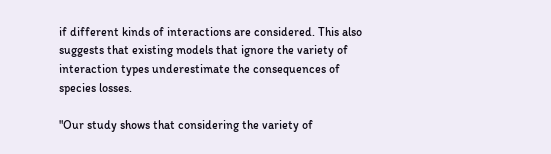if different kinds of interactions are considered. This also suggests that existing models that ignore the variety of interaction types underestimate the consequences of species losses.

"Our study shows that considering the variety of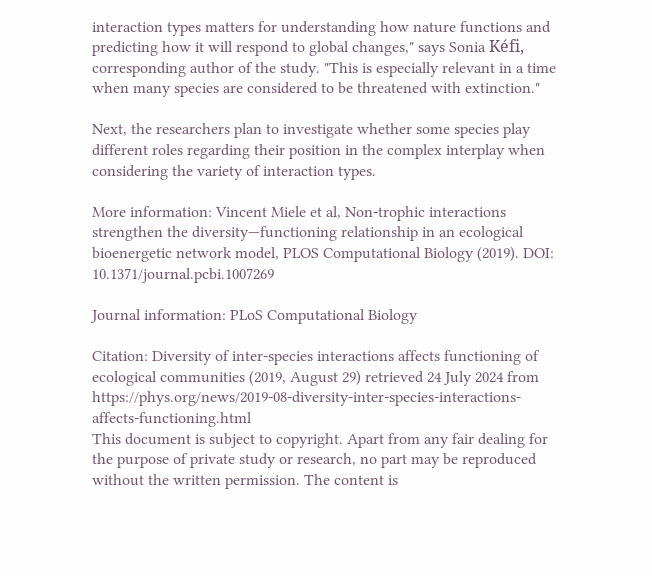interaction types matters for understanding how nature functions and predicting how it will respond to global changes," says Sonia Kéfi, corresponding author of the study. "This is especially relevant in a time when many species are considered to be threatened with extinction."

Next, the researchers plan to investigate whether some species play different roles regarding their position in the complex interplay when considering the variety of interaction types.

More information: Vincent Miele et al, Non-trophic interactions strengthen the diversity—functioning relationship in an ecological bioenergetic network model, PLOS Computational Biology (2019). DOI: 10.1371/journal.pcbi.1007269

Journal information: PLoS Computational Biology

Citation: Diversity of inter-species interactions affects functioning of ecological communities (2019, August 29) retrieved 24 July 2024 from https://phys.org/news/2019-08-diversity-inter-species-interactions-affects-functioning.html
This document is subject to copyright. Apart from any fair dealing for the purpose of private study or research, no part may be reproduced without the written permission. The content is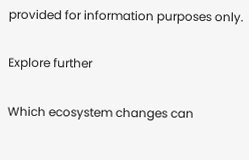provided for information purposes only.

Explore further

Which ecosystem changes can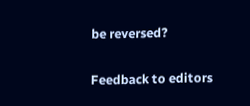be reversed?


Feedback to editors